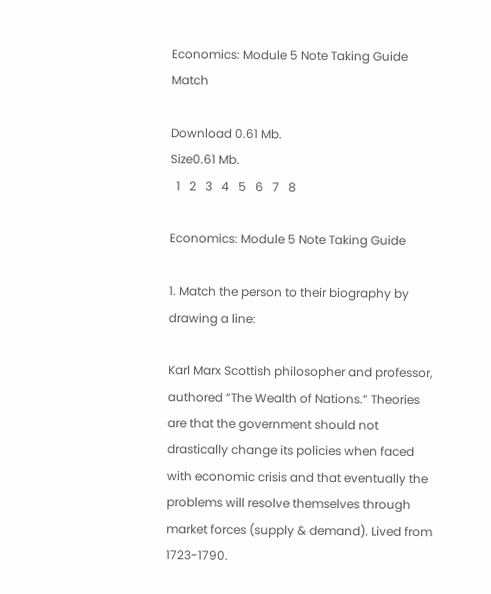Economics: Module 5 Note Taking Guide Match

Download 0.61 Mb.
Size0.61 Mb.
  1   2   3   4   5   6   7   8

Economics: Module 5 Note Taking Guide

1. Match the person to their biography by drawing a line:

Karl Marx Scottish philosopher and professor, authored “The Wealth of Nations.” Theories are that the government should not drastically change its policies when faced with economic crisis and that eventually the problems will resolve themselves through market forces (supply & demand). Lived from 1723-1790.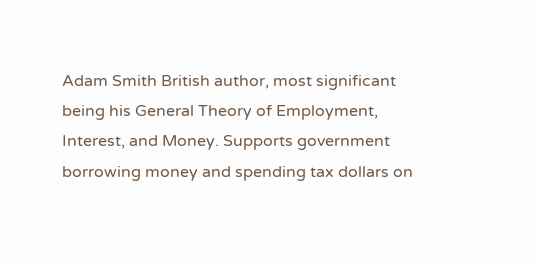Adam Smith British author, most significant being his General Theory of Employment, Interest, and Money. Supports government borrowing money and spending tax dollars on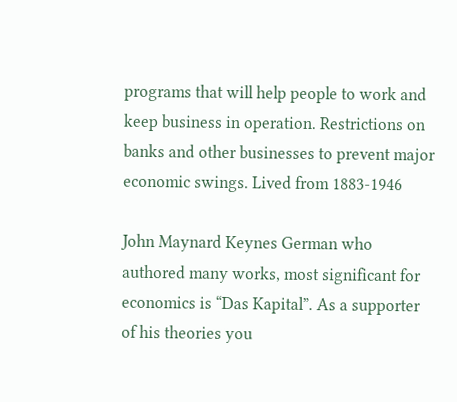programs that will help people to work and keep business in operation. Restrictions on banks and other businesses to prevent major economic swings. Lived from 1883-1946

John Maynard Keynes German who authored many works, most significant for economics is “Das Kapital”. As a supporter of his theories you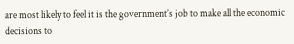are most likely to feel it is the government’s job to make all the economic decisions to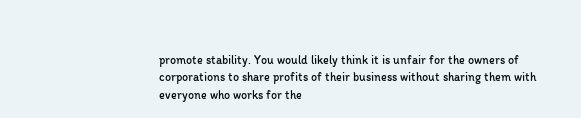promote stability. You would likely think it is unfair for the owners of corporations to share profits of their business without sharing them with everyone who works for the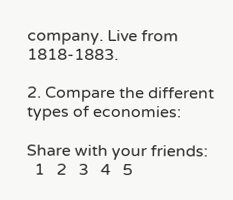company. Live from 1818-1883.

2. Compare the different types of economies:

Share with your friends:
  1   2   3   4   5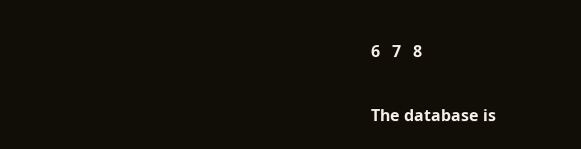6   7   8

The database is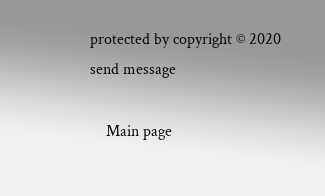protected by copyright © 2020
send message

    Main page